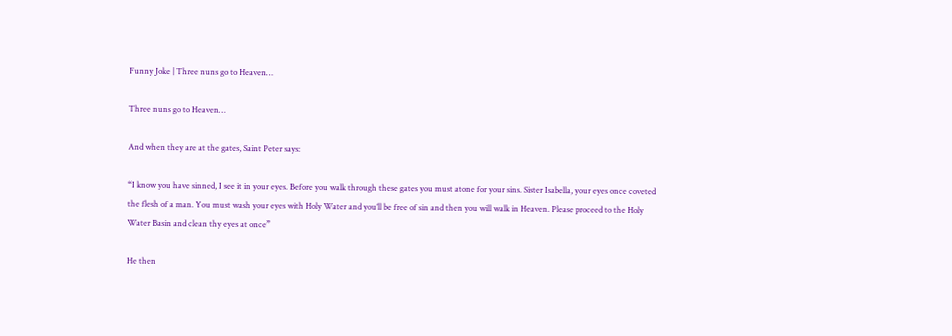Funny Joke | Three nuns go to Heaven…

Three nuns go to Heaven…

And when they are at the gates, Saint Peter says:

“I know you have sinned, I see it in your eyes. Before you walk through these gates you must atone for your sins. Sister Isabella, your eyes once coveted the flesh of a man. You must wash your eyes with Holy Water and you’ll be free of sin and then you will walk in Heaven. Please proceed to the Holy Water Basin and clean thy eyes at once”

He then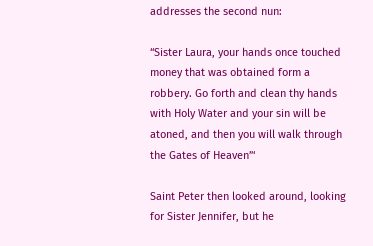addresses the second nun:

“Sister Laura, your hands once touched money that was obtained form a robbery. Go forth and clean thy hands with Holy Water and your sin will be atoned, and then you will walk through the Gates of Heaven”‘

Saint Peter then looked around, looking for Sister Jennifer, but he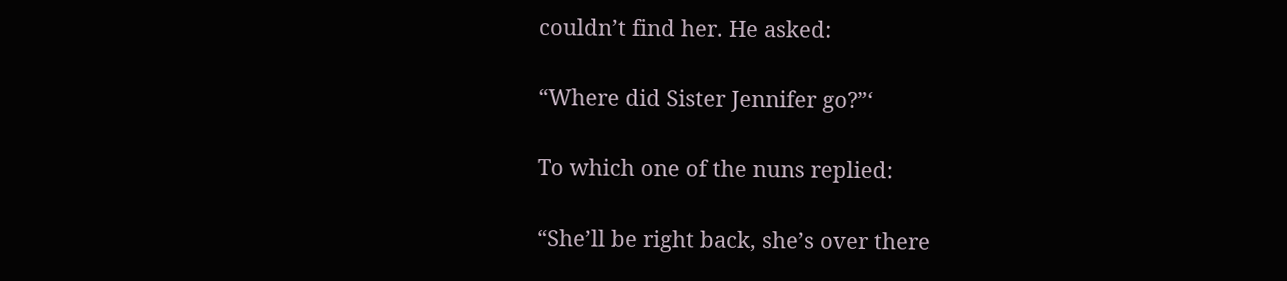couldn’t find her. He asked:

“Where did Sister Jennifer go?”‘

To which one of the nuns replied:

“She’ll be right back, she’s over there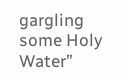gargling some Holy Water”